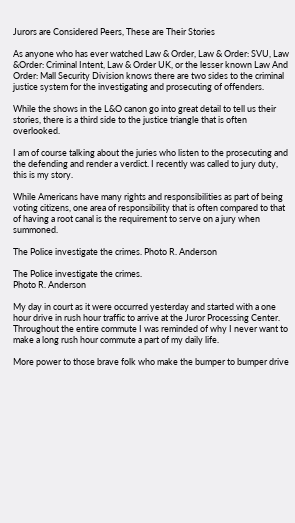Jurors are Considered Peers, These are Their Stories

As anyone who has ever watched Law & Order, Law & Order: SVU, Law &Order: Criminal Intent, Law & Order UK, or the lesser known Law And Order: Mall Security Division knows there are two sides to the criminal justice system for the investigating and prosecuting of offenders.

While the shows in the L&O canon go into great detail to tell us their stories, there is a third side to the justice triangle that is often overlooked.

I am of course talking about the juries who listen to the prosecuting and the defending and render a verdict. I recently was called to jury duty, this is my story.

While Americans have many rights and responsibilities as part of being voting citizens, one area of responsibility that is often compared to that of having a root canal is the requirement to serve on a jury when summoned.

The Police investigate the crimes. Photo R. Anderson

The Police investigate the crimes.
Photo R. Anderson

My day in court as it were occurred yesterday and started with a one hour drive in rush hour traffic to arrive at the Juror Processing Center. Throughout the entire commute I was reminded of why I never want to make a long rush hour commute a part of my daily life.

More power to those brave folk who make the bumper to bumper drive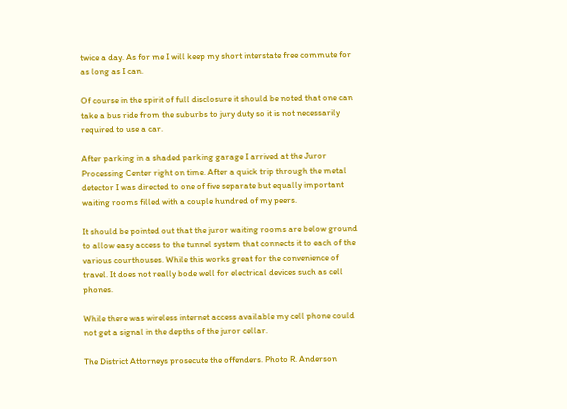twice a day. As for me I will keep my short interstate free commute for as long as I can.

Of course in the spirit of full disclosure it should be noted that one can take a bus ride from the suburbs to jury duty so it is not necessarily required to use a car.

After parking in a shaded parking garage I arrived at the Juror Processing Center right on time. After a quick trip through the metal detector I was directed to one of five separate but equally important waiting rooms filled with a couple hundred of my peers.

It should be pointed out that the juror waiting rooms are below ground to allow easy access to the tunnel system that connects it to each of the various courthouses. While this works great for the convenience of travel. It does not really bode well for electrical devices such as cell phones.

While there was wireless internet access available my cell phone could not get a signal in the depths of the juror cellar.

The District Attorneys prosecute the offenders. Photo R. Anderson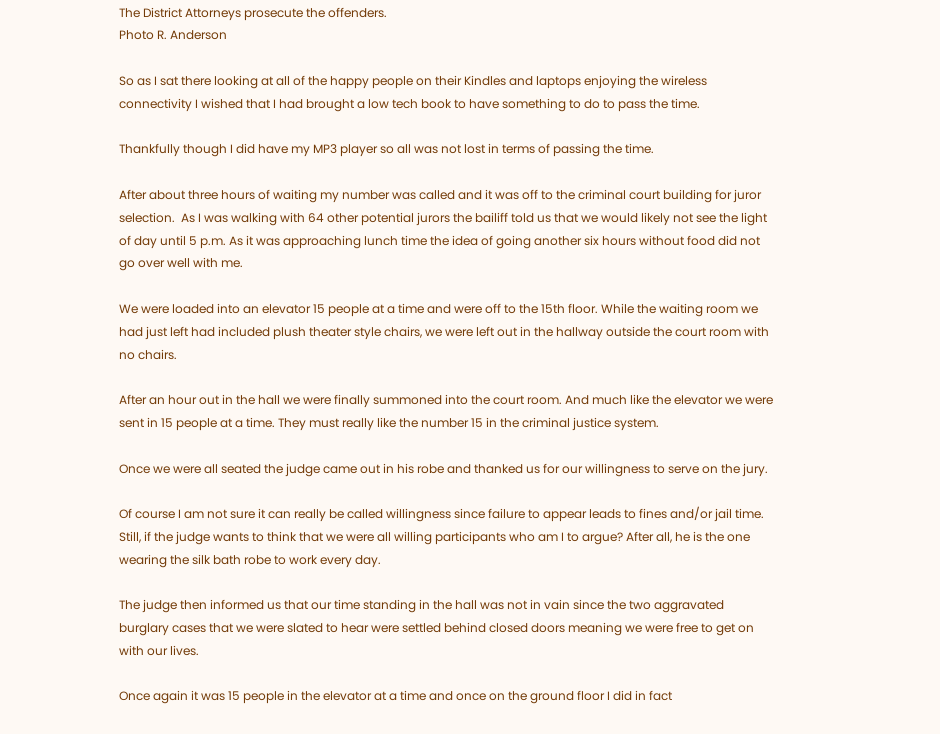The District Attorneys prosecute the offenders.
Photo R. Anderson

So as I sat there looking at all of the happy people on their Kindles and laptops enjoying the wireless connectivity I wished that I had brought a low tech book to have something to do to pass the time.

Thankfully though I did have my MP3 player so all was not lost in terms of passing the time.

After about three hours of waiting my number was called and it was off to the criminal court building for juror selection.  As I was walking with 64 other potential jurors the bailiff told us that we would likely not see the light of day until 5 p.m. As it was approaching lunch time the idea of going another six hours without food did not go over well with me.

We were loaded into an elevator 15 people at a time and were off to the 15th floor. While the waiting room we had just left had included plush theater style chairs, we were left out in the hallway outside the court room with no chairs.

After an hour out in the hall we were finally summoned into the court room. And much like the elevator we were sent in 15 people at a time. They must really like the number 15 in the criminal justice system.

Once we were all seated the judge came out in his robe and thanked us for our willingness to serve on the jury.

Of course I am not sure it can really be called willingness since failure to appear leads to fines and/or jail time. Still, if the judge wants to think that we were all willing participants who am I to argue? After all, he is the one wearing the silk bath robe to work every day.

The judge then informed us that our time standing in the hall was not in vain since the two aggravated burglary cases that we were slated to hear were settled behind closed doors meaning we were free to get on with our lives.

Once again it was 15 people in the elevator at a time and once on the ground floor I did in fact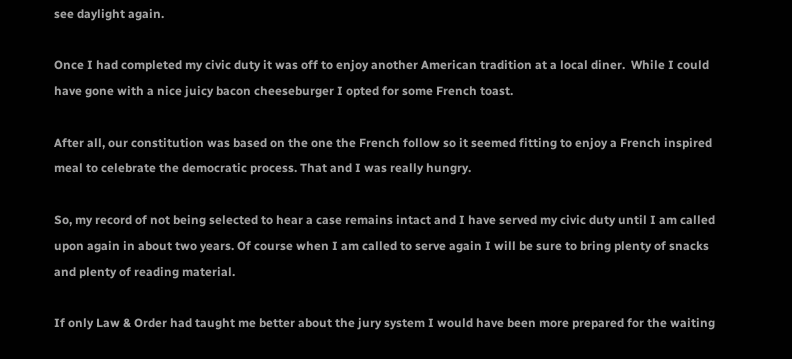see daylight again.

Once I had completed my civic duty it was off to enjoy another American tradition at a local diner.  While I could have gone with a nice juicy bacon cheeseburger I opted for some French toast.

After all, our constitution was based on the one the French follow so it seemed fitting to enjoy a French inspired meal to celebrate the democratic process. That and I was really hungry.

So, my record of not being selected to hear a case remains intact and I have served my civic duty until I am called upon again in about two years. Of course when I am called to serve again I will be sure to bring plenty of snacks and plenty of reading material.

If only Law & Order had taught me better about the jury system I would have been more prepared for the waiting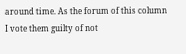around time. As the forum of this column I vote them guilty of not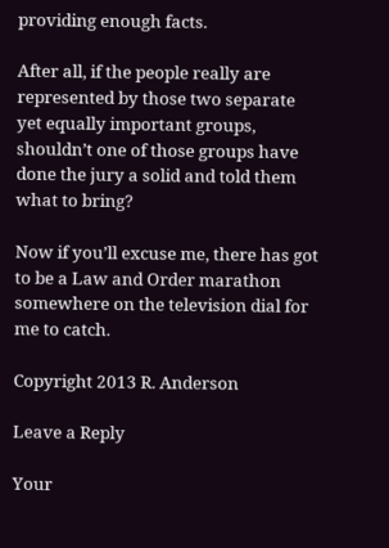providing enough facts.

After all, if the people really are represented by those two separate yet equally important groups, shouldn’t one of those groups have done the jury a solid and told them what to bring?

Now if you’ll excuse me, there has got to be a Law and Order marathon somewhere on the television dial for me to catch.

Copyright 2013 R. Anderson

Leave a Reply

Your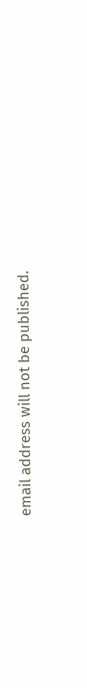email address will not be published.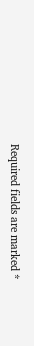Required fields are marked *